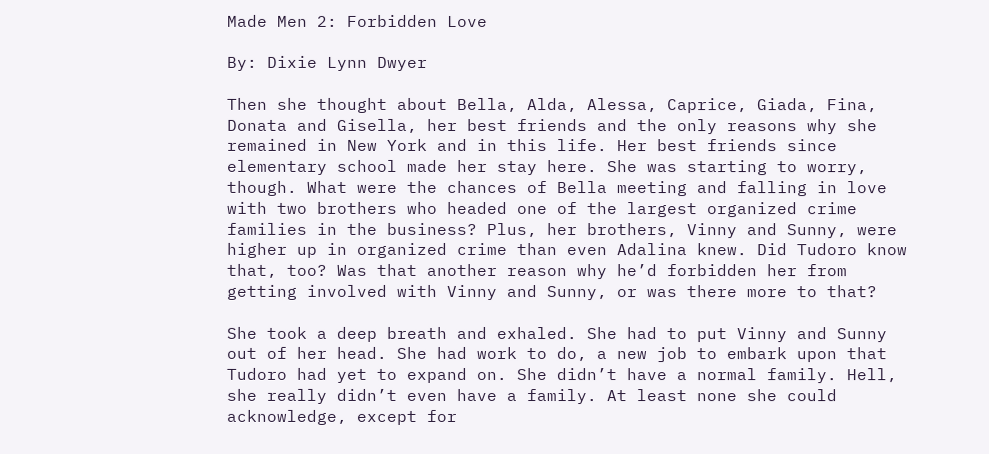Made Men 2: Forbidden Love

By: Dixie Lynn Dwyer

Then she thought about Bella, Alda, Alessa, Caprice, Giada, Fina, Donata and Gisella, her best friends and the only reasons why she remained in New York and in this life. Her best friends since elementary school made her stay here. She was starting to worry, though. What were the chances of Bella meeting and falling in love with two brothers who headed one of the largest organized crime families in the business? Plus, her brothers, Vinny and Sunny, were higher up in organized crime than even Adalina knew. Did Tudoro know that, too? Was that another reason why he’d forbidden her from getting involved with Vinny and Sunny, or was there more to that?

She took a deep breath and exhaled. She had to put Vinny and Sunny out of her head. She had work to do, a new job to embark upon that Tudoro had yet to expand on. She didn’t have a normal family. Hell, she really didn’t even have a family. At least none she could acknowledge, except for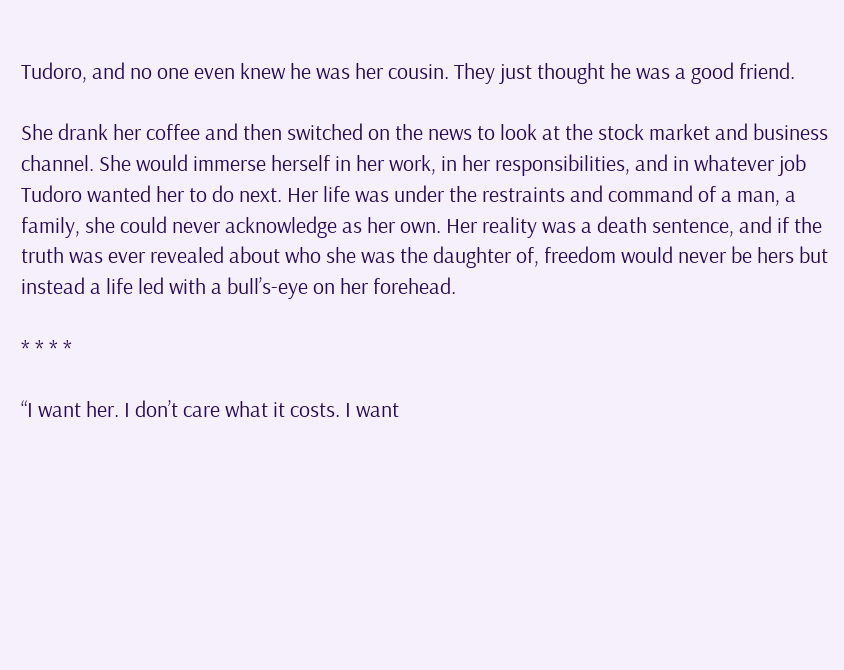Tudoro, and no one even knew he was her cousin. They just thought he was a good friend.

She drank her coffee and then switched on the news to look at the stock market and business channel. She would immerse herself in her work, in her responsibilities, and in whatever job Tudoro wanted her to do next. Her life was under the restraints and command of a man, a family, she could never acknowledge as her own. Her reality was a death sentence, and if the truth was ever revealed about who she was the daughter of, freedom would never be hers but instead a life led with a bull’s-eye on her forehead.

* * * *

“I want her. I don’t care what it costs. I want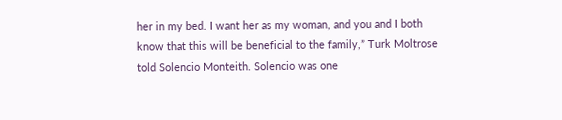her in my bed. I want her as my woman, and you and I both know that this will be beneficial to the family,” Turk Moltrose told Solencio Monteith. Solencio was one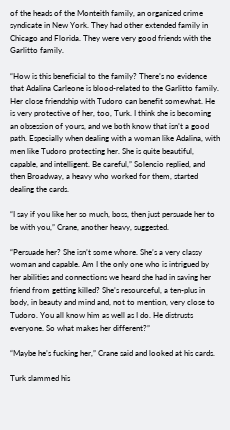of the heads of the Monteith family, an organized crime syndicate in New York. They had other extended family in Chicago and Florida. They were very good friends with the Garlitto family.

“How is this beneficial to the family? There’s no evidence that Adalina Carleone is blood-related to the Garlitto family. Her close friendship with Tudoro can benefit somewhat. He is very protective of her, too, Turk. I think she is becoming an obsession of yours, and we both know that isn’t a good path. Especially when dealing with a woman like Adalina, with men like Tudoro protecting her. She is quite beautiful, capable, and intelligent. Be careful,” Solencio replied, and then Broadway, a heavy who worked for them, started dealing the cards.

“I say if you like her so much, boss, then just persuade her to be with you,” Crane, another heavy, suggested.

“Persuade her? She isn’t some whore. She’s a very classy woman and capable. Am I the only one who is intrigued by her abilities and connections we heard she had in saving her friend from getting killed? She’s resourceful, a ten-plus in body, in beauty and mind and, not to mention, very close to Tudoro. You all know him as well as I do. He distrusts everyone. So what makes her different?”

“Maybe he’s fucking her,” Crane said and looked at his cards.

Turk slammed his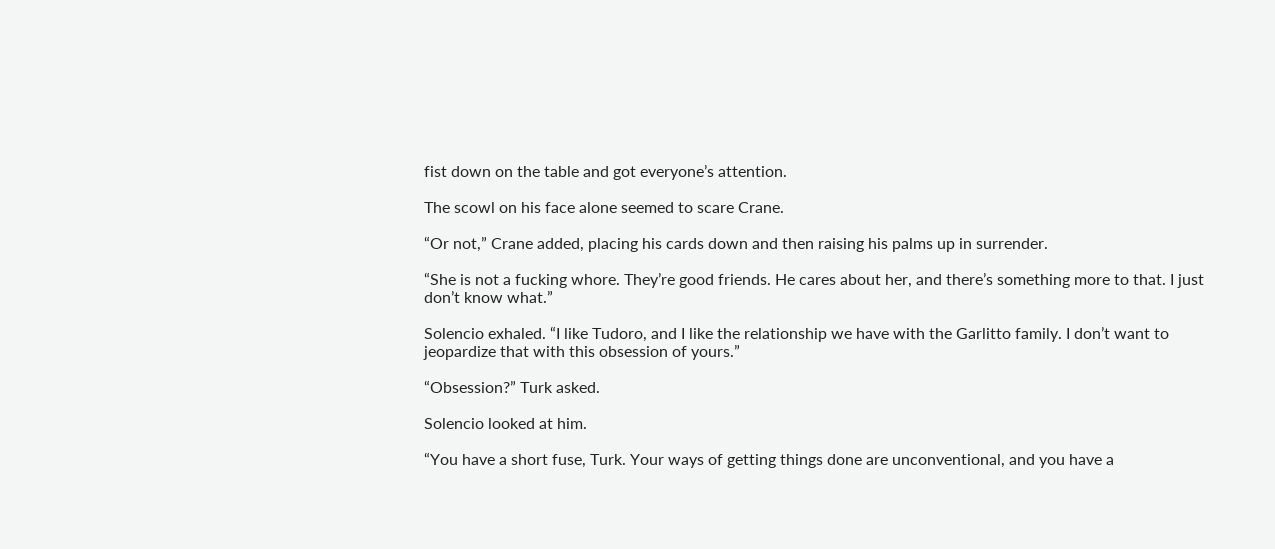fist down on the table and got everyone’s attention.

The scowl on his face alone seemed to scare Crane.

“Or not,” Crane added, placing his cards down and then raising his palms up in surrender.

“She is not a fucking whore. They’re good friends. He cares about her, and there’s something more to that. I just don’t know what.”

Solencio exhaled. “I like Tudoro, and I like the relationship we have with the Garlitto family. I don’t want to jeopardize that with this obsession of yours.”

“Obsession?” Turk asked.

Solencio looked at him.

“You have a short fuse, Turk. Your ways of getting things done are unconventional, and you have a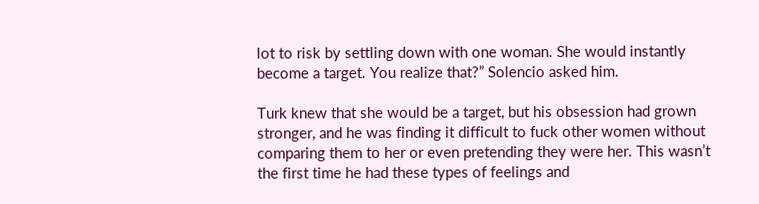lot to risk by settling down with one woman. She would instantly become a target. You realize that?” Solencio asked him.

Turk knew that she would be a target, but his obsession had grown stronger, and he was finding it difficult to fuck other women without comparing them to her or even pretending they were her. This wasn’t the first time he had these types of feelings and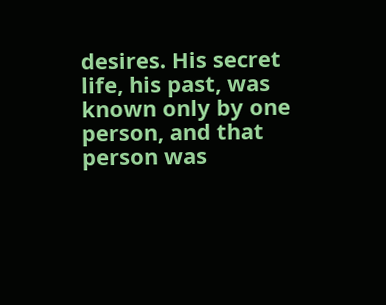desires. His secret life, his past, was known only by one person, and that person was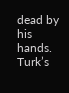dead by his hands. Turk’s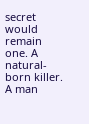secret would remain one. A natural-born killer. A man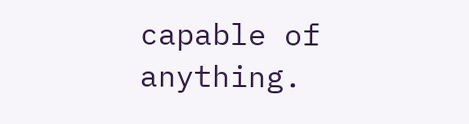capable of anything.